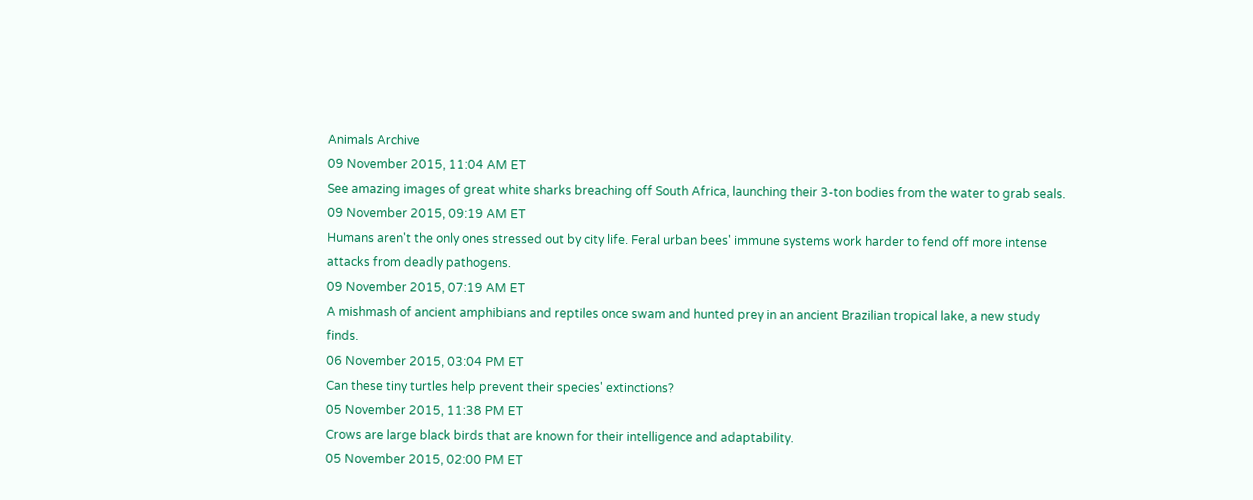Animals Archive
09 November 2015, 11:04 AM ET
See amazing images of great white sharks breaching off South Africa, launching their 3-ton bodies from the water to grab seals.
09 November 2015, 09:19 AM ET
Humans aren't the only ones stressed out by city life. Feral urban bees' immune systems work harder to fend off more intense attacks from deadly pathogens.
09 November 2015, 07:19 AM ET
A mishmash of ancient amphibians and reptiles once swam and hunted prey in an ancient Brazilian tropical lake, a new study finds.
06 November 2015, 03:04 PM ET
Can these tiny turtles help prevent their species' extinctions?
05 November 2015, 11:38 PM ET
Crows are large black birds that are known for their intelligence and adaptability.
05 November 2015, 02:00 PM ET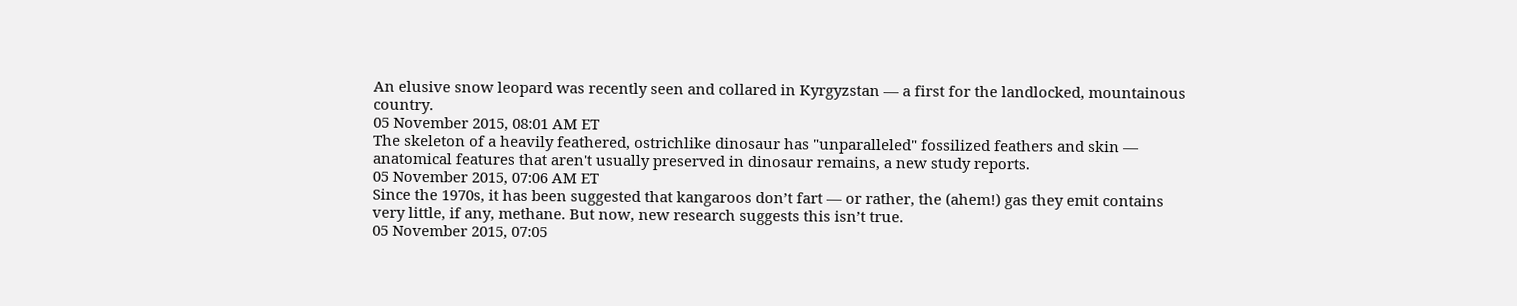An elusive snow leopard was recently seen and collared in Kyrgyzstan — a first for the landlocked, mountainous country.
05 November 2015, 08:01 AM ET
The skeleton of a heavily feathered, ostrichlike dinosaur has "unparalleled" fossilized feathers and skin — anatomical features that aren't usually preserved in dinosaur remains, a new study reports.
05 November 2015, 07:06 AM ET
Since the 1970s, it has been suggested that kangaroos don’t fart — or rather, the (ahem!) gas they emit contains very little, if any, methane. But now, new research suggests this isn’t true.
05 November 2015, 07:05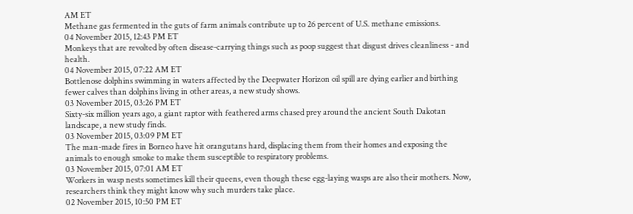AM ET
Methane gas fermented in the guts of farm animals contribute up to 26 percent of U.S. methane emissions.
04 November 2015, 12:43 PM ET
Monkeys that are revolted by often disease-carrying things such as poop suggest that disgust drives cleanliness - and health.
04 November 2015, 07:22 AM ET
Bottlenose dolphins swimming in waters affected by the Deepwater Horizon oil spill are dying earlier and birthing fewer calves than dolphins living in other areas, a new study shows.
03 November 2015, 03:26 PM ET
Sixty-six million years ago, a giant raptor with feathered arms chased prey around the ancient South Dakotan landscape, a new study finds.
03 November 2015, 03:09 PM ET
The man-made fires in Borneo have hit orangutans hard, displacing them from their homes and exposing the animals to enough smoke to make them susceptible to respiratory problems.
03 November 2015, 07:01 AM ET
Workers in wasp nests sometimes kill their queens, even though these egg-laying wasps are also their mothers. Now, researchers think they might know why such murders take place.
02 November 2015, 10:50 PM ET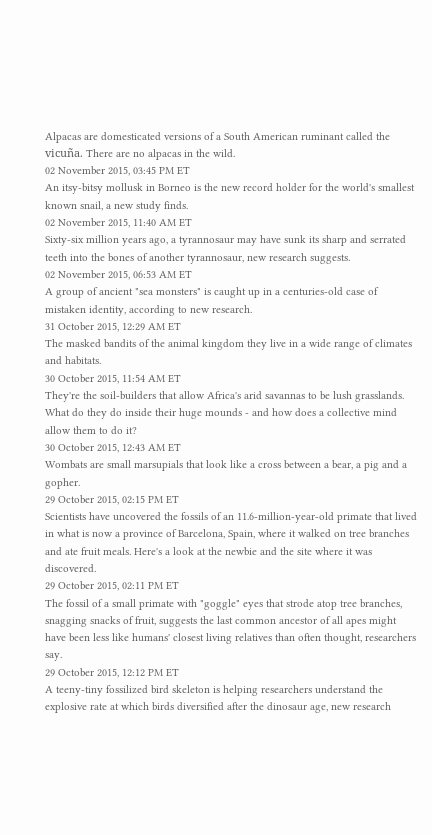Alpacas are domesticated versions of a South American ruminant called the vicuña. There are no alpacas in the wild.
02 November 2015, 03:45 PM ET
An itsy-bitsy mollusk in Borneo is the new record holder for the world's smallest known snail, a new study finds.
02 November 2015, 11:40 AM ET
Sixty-six million years ago, a tyrannosaur may have sunk its sharp and serrated teeth into the bones of another tyrannosaur, new research suggests.
02 November 2015, 06:53 AM ET
A group of ancient "sea monsters" is caught up in a centuries-old case of mistaken identity, according to new research.
31 October 2015, 12:29 AM ET
The masked bandits of the animal kingdom they live in a wide range of climates and habitats.
30 October 2015, 11:54 AM ET
They're the soil-builders that allow Africa's arid savannas to be lush grasslands. What do they do inside their huge mounds - and how does a collective mind allow them to do it?
30 October 2015, 12:43 AM ET
Wombats are small marsupials that look like a cross between a bear, a pig and a gopher.
29 October 2015, 02:15 PM ET
Scientists have uncovered the fossils of an 11.6-million-year-old primate that lived in what is now a province of Barcelona, Spain, where it walked on tree branches and ate fruit meals. Here's a look at the newbie and the site where it was discovered.
29 October 2015, 02:11 PM ET
The fossil of a small primate with "goggle" eyes that strode atop tree branches, snagging snacks of fruit, suggests the last common ancestor of all apes might have been less like humans' closest living relatives than often thought, researchers say.
29 October 2015, 12:12 PM ET
A teeny-tiny fossilized bird skeleton is helping researchers understand the explosive rate at which birds diversified after the dinosaur age, new research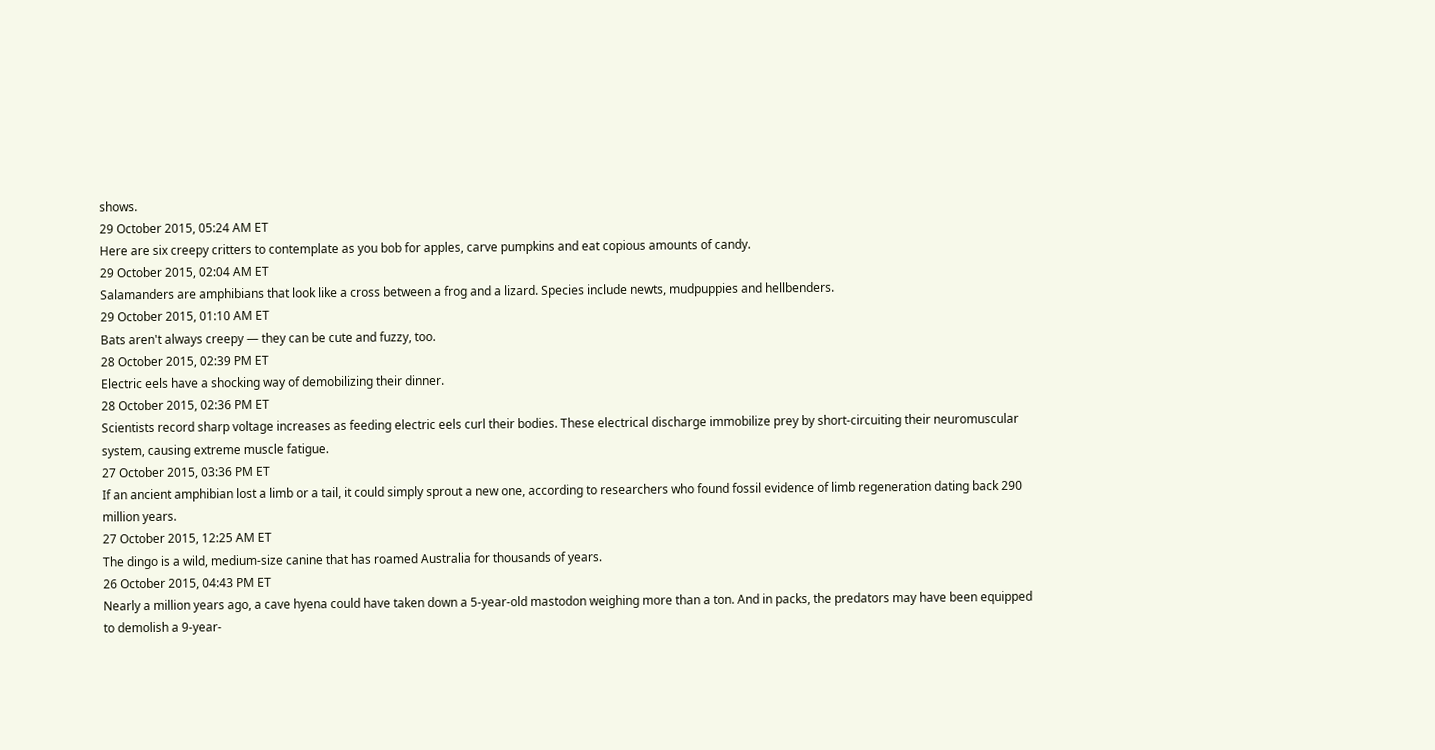shows.
29 October 2015, 05:24 AM ET
Here are six creepy critters to contemplate as you bob for apples, carve pumpkins and eat copious amounts of candy.
29 October 2015, 02:04 AM ET
Salamanders are amphibians that look like a cross between a frog and a lizard. Species include newts, mudpuppies and hellbenders.
29 October 2015, 01:10 AM ET
Bats aren't always creepy — they can be cute and fuzzy, too.
28 October 2015, 02:39 PM ET
Electric eels have a shocking way of demobilizing their dinner.
28 October 2015, 02:36 PM ET
Scientists record sharp voltage increases as feeding electric eels curl their bodies. These electrical discharge immobilize prey by short-circuiting their neuromuscular system, causing extreme muscle fatigue.
27 October 2015, 03:36 PM ET
If an ancient amphibian lost a limb or a tail, it could simply sprout a new one, according to researchers who found fossil evidence of limb regeneration dating back 290 million years.
27 October 2015, 12:25 AM ET
The dingo is a wild, medium-size canine that has roamed Australia for thousands of years.
26 October 2015, 04:43 PM ET
Nearly a million years ago, a cave hyena could have taken down a 5-year-old mastodon weighing more than a ton. And in packs, the predators may have been equipped to demolish a 9-year-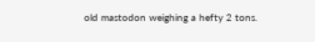old mastodon weighing a hefty 2 tons.